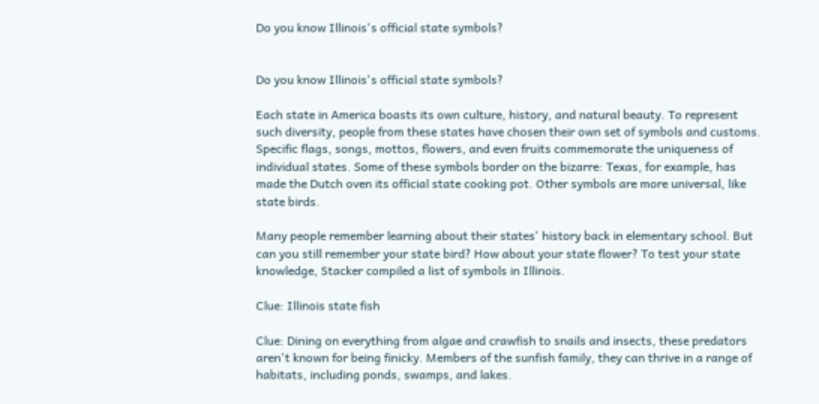Do you know Illinois's official state symbols?


Do you know Illinois's official state symbols?

Each state in America boasts its own culture, history, and natural beauty. To represent such diversity, people from these states have chosen their own set of symbols and customs. Specific flags, songs, mottos, flowers, and even fruits commemorate the uniqueness of individual states. Some of these symbols border on the bizarre: Texas, for example, has made the Dutch oven its official state cooking pot. Other symbols are more universal, like state birds.

Many people remember learning about their states' history back in elementary school. But can you still remember your state bird? How about your state flower? To test your state knowledge, Stacker compiled a list of symbols in Illinois.

Clue: Illinois state fish

Clue: Dining on everything from algae and crawfish to snails and insects, these predators aren't known for being finicky. Members of the sunfish family, they can thrive in a range of habitats, including ponds, swamps, and lakes.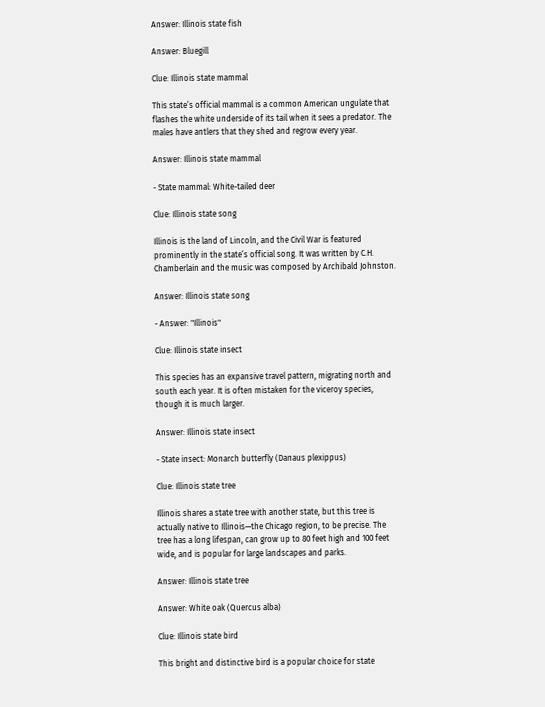Answer: Illinois state fish

Answer: Bluegill

Clue: Illinois state mammal

This state’s official mammal is a common American ungulate that flashes the white underside of its tail when it sees a predator. The males have antlers that they shed and regrow every year.

Answer: Illinois state mammal

- State mammal: White-tailed deer

Clue: Illinois state song

Illinois is the land of Lincoln, and the Civil War is featured prominently in the state’s official song. It was written by C.H. Chamberlain and the music was composed by Archibald Johnston.

Answer: Illinois state song

- Answer: "Illinois"

Clue: Illinois state insect

This species has an expansive travel pattern, migrating north and south each year. It is often mistaken for the viceroy species, though it is much larger.

Answer: Illinois state insect

- State insect: Monarch butterfly (Danaus plexippus)

Clue: Illinois state tree

Illinois shares a state tree with another state, but this tree is actually native to Illinois—the Chicago region, to be precise. The tree has a long lifespan, can grow up to 80 feet high and 100 feet wide, and is popular for large landscapes and parks.

Answer: Illinois state tree

Answer: White oak (Quercus alba)

Clue: Illinois state bird

This bright and distinctive bird is a popular choice for state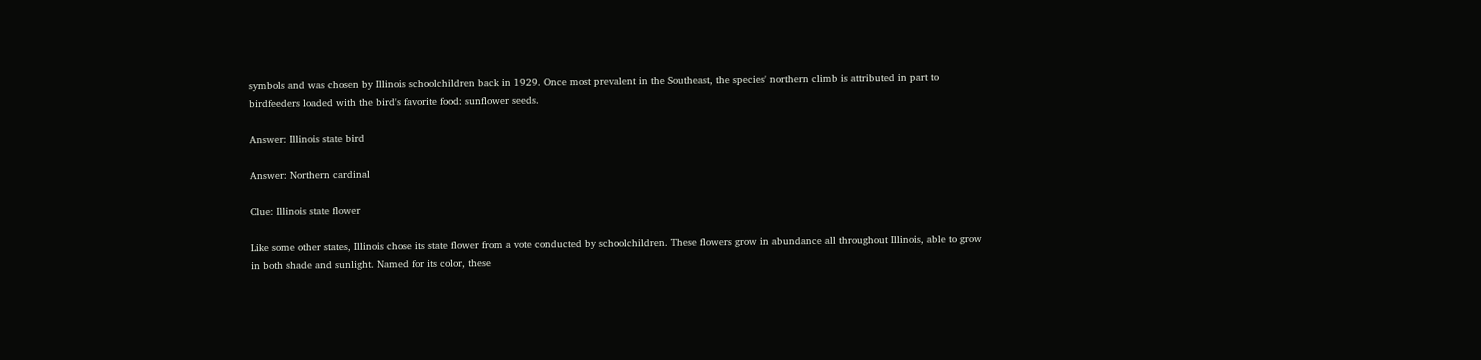symbols and was chosen by Illinois schoolchildren back in 1929. Once most prevalent in the Southeast, the species' northern climb is attributed in part to birdfeeders loaded with the bird's favorite food: sunflower seeds.

Answer: Illinois state bird

Answer: Northern cardinal

Clue: Illinois state flower

Like some other states, Illinois chose its state flower from a vote conducted by schoolchildren. These flowers grow in abundance all throughout Illinois, able to grow in both shade and sunlight. Named for its color, these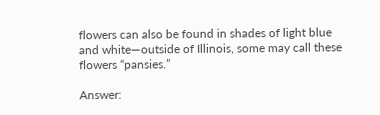flowers can also be found in shades of light blue and white—outside of Illinois, some may call these flowers “pansies.”

Answer: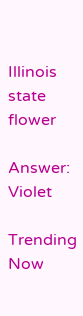Illinois state flower

Answer: Violet

Trending Now